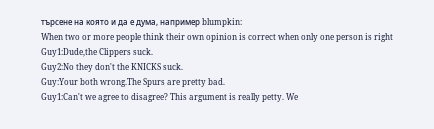търсене на която и да е дума, например blumpkin:
When two or more people think their own opinion is correct when only one person is right
Guy1:Dude,the Clippers suck.
Guy2:No they don't the KNICKS suck.
Guy:Your both wrong.The Spurs are pretty bad.
Guy1:Can't we agree to disagree? This argument is really petty. We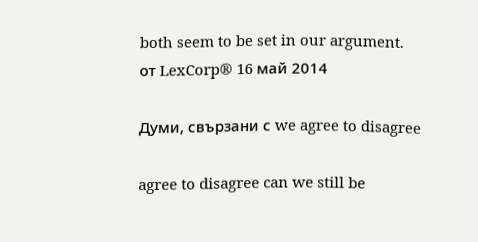both seem to be set in our argument.
от LexCorp® 16 май 2014

Думи, свързани с we agree to disagree

agree to disagree can we still be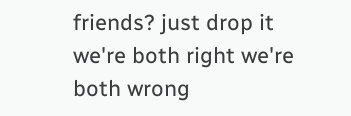friends? just drop it we're both right we're both wrong